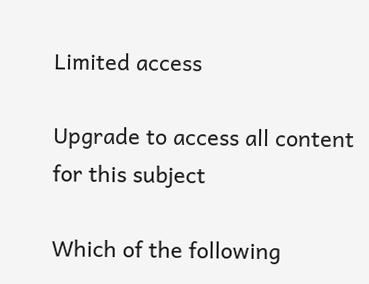Limited access

Upgrade to access all content for this subject

Which of the following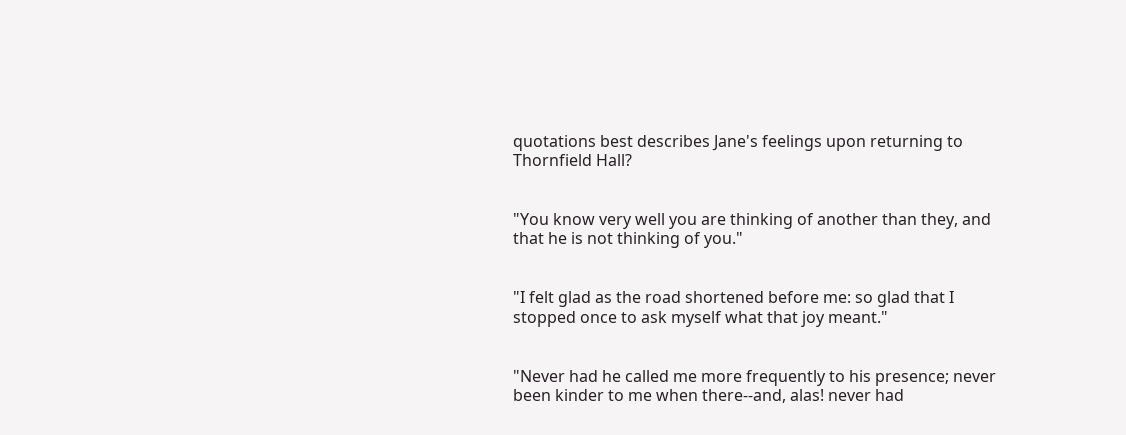quotations best describes Jane's feelings upon returning to Thornfield Hall?


"You know very well you are thinking of another than they, and that he is not thinking of you."


"I felt glad as the road shortened before me: so glad that I stopped once to ask myself what that joy meant."


"Never had he called me more frequently to his presence; never been kinder to me when there--and, alas! never had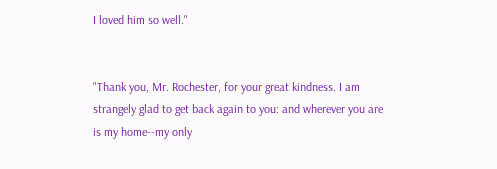I loved him so well."


"Thank you, Mr. Rochester, for your great kindness. I am strangely glad to get back again to you: and wherever you are is my home--my only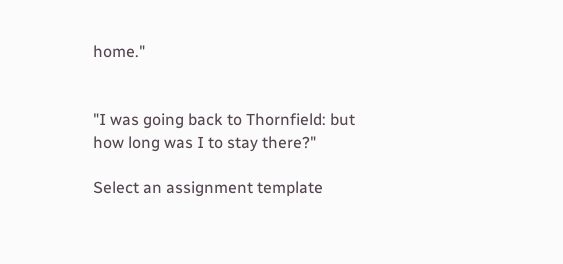home."


"I was going back to Thornfield: but how long was I to stay there?"

Select an assignment template